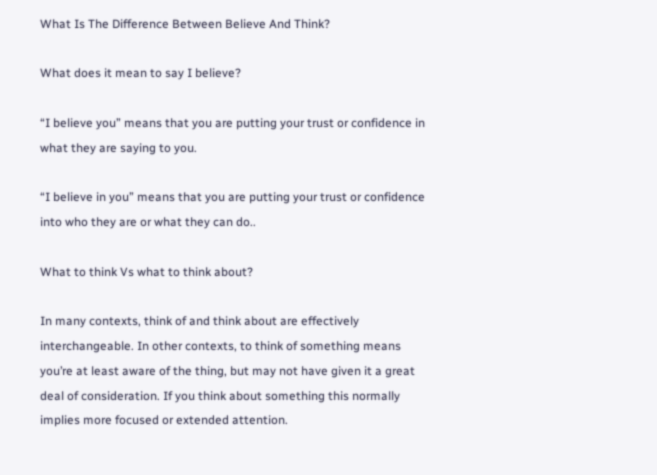What Is The Difference Between Believe And Think?

What does it mean to say I believe?

“I believe you” means that you are putting your trust or confidence in what they are saying to you.

“I believe in you” means that you are putting your trust or confidence into who they are or what they can do..

What to think Vs what to think about?

In many contexts, think of and think about are effectively interchangeable. In other contexts, to think of something means you’re at least aware of the thing, but may not have given it a great deal of consideration. If you think about something this normally implies more focused or extended attention.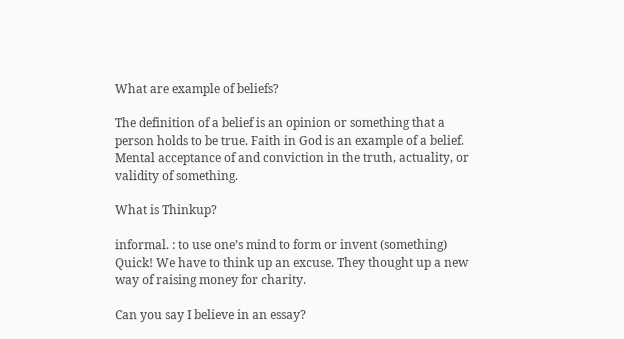What are example of beliefs?

The definition of a belief is an opinion or something that a person holds to be true. Faith in God is an example of a belief. Mental acceptance of and conviction in the truth, actuality, or validity of something.

What is Thinkup?

informal. : to use one’s mind to form or invent (something) Quick! We have to think up an excuse. They thought up a new way of raising money for charity.

Can you say I believe in an essay?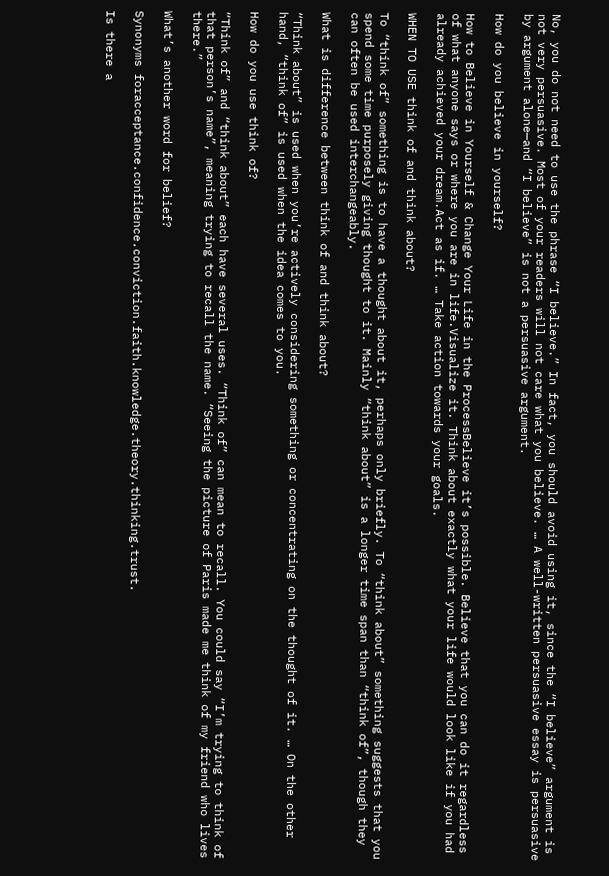No, you do not need to use the phrase “I believe.” In fact, you should avoid using it, since the “I believe” argument is not very persuasive. Most of your readers will not care what you believe. … A well-written persuasive essay is persuasive by argument alone—and “I believe” is not a persuasive argument.

How do you believe in yourself?

How to Believe in Yourself & Change Your Life in the ProcessBelieve it’s possible. Believe that you can do it regardless of what anyone says or where you are in life.Visualize it. Think about exactly what your life would look like if you had already achieved your dream.Act as if. … Take action towards your goals.

WHEN TO USE think of and think about?

To “think of” something is to have a thought about it, perhaps only briefly. To “think about” something suggests that you spend some time purposely giving thought to it. Mainly “think about” is a longer time span than “think of”, though they can often be used interchangeably.

What is difference between think of and think about?

“Think about” is used when you’re actively considering something or concentrating on the thought of it. … On the other hand, “think of” is used when the idea comes to you.

How do you use think of?

“Think of” and “think about” each have several uses. “Think of” can mean to recall. You could say “I’m trying to think of that person’s name”, meaning trying to recall the name. “Seeing the picture of Paris made me think of my friend who lives there.”

What’s another word for belief?

Synonyms foracceptance.confidence.conviction.faith.knowledge.theory.thinking.trust.

Is there a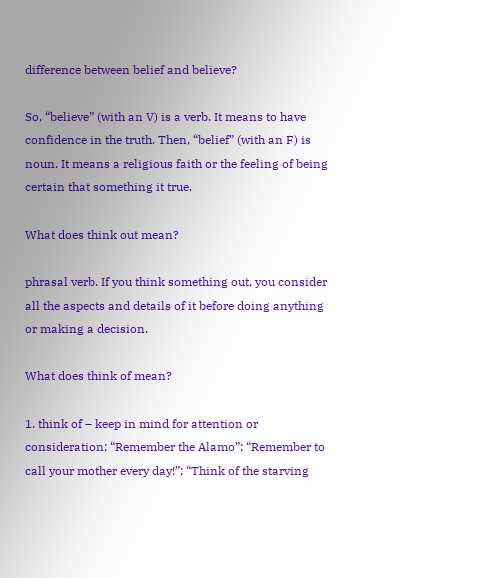difference between belief and believe?

So, “believe” (with an V) is a verb. It means to have confidence in the truth. Then, “belief” (with an F) is noun. It means a religious faith or the feeling of being certain that something it true.

What does think out mean?

phrasal verb. If you think something out, you consider all the aspects and details of it before doing anything or making a decision.

What does think of mean?

1. think of – keep in mind for attention or consideration; “Remember the Alamo”; “Remember to call your mother every day!”; “Think of the starving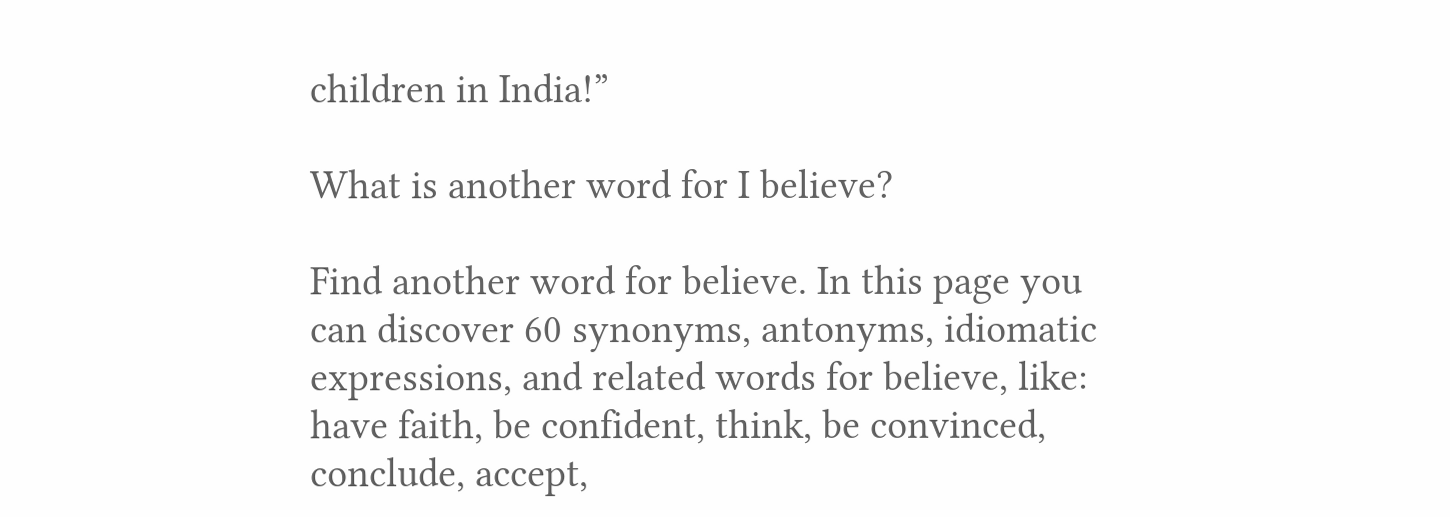children in India!”

What is another word for I believe?

Find another word for believe. In this page you can discover 60 synonyms, antonyms, idiomatic expressions, and related words for believe, like: have faith, be confident, think, be convinced, conclude, accept,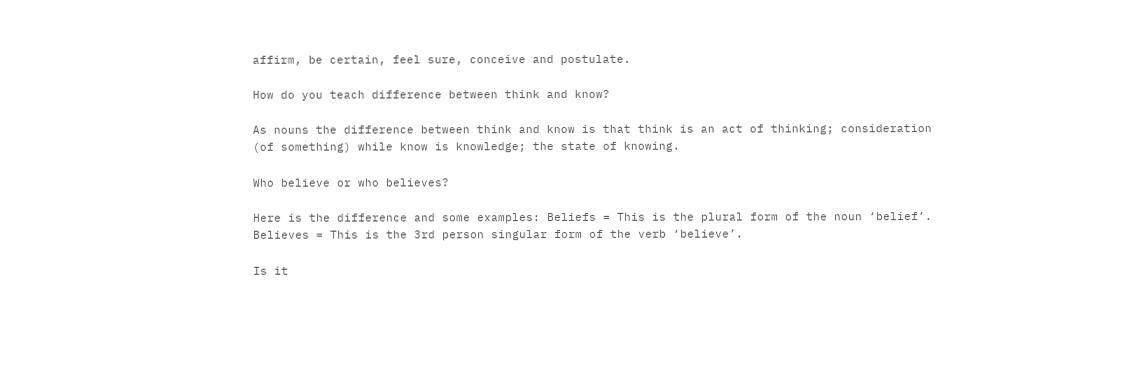affirm, be certain, feel sure, conceive and postulate.

How do you teach difference between think and know?

As nouns the difference between think and know is that think is an act of thinking; consideration (of something) while know is knowledge; the state of knowing.

Who believe or who believes?

Here is the difference and some examples: Beliefs = This is the plural form of the noun ‘belief’. Believes = This is the 3rd person singular form of the verb ‘believe’.

Is it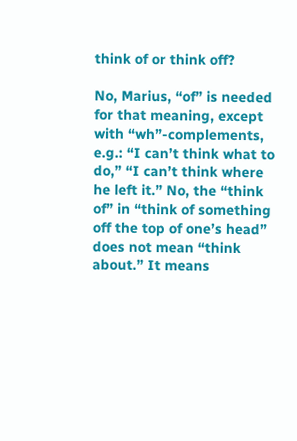think of or think off?

No, Marius, “of” is needed for that meaning, except with “wh”-complements, e.g.: “I can’t think what to do,” “I can’t think where he left it.” No, the “think of” in “think of something off the top of one’s head” does not mean “think about.” It means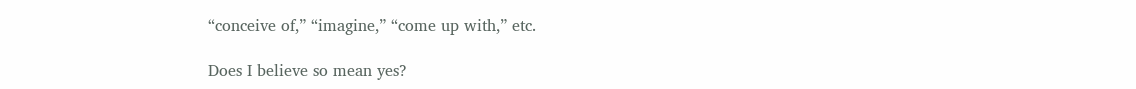“conceive of,” “imagine,” “come up with,” etc.

Does I believe so mean yes?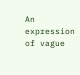An expression of vague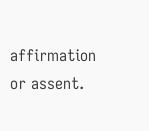affirmation or assent.